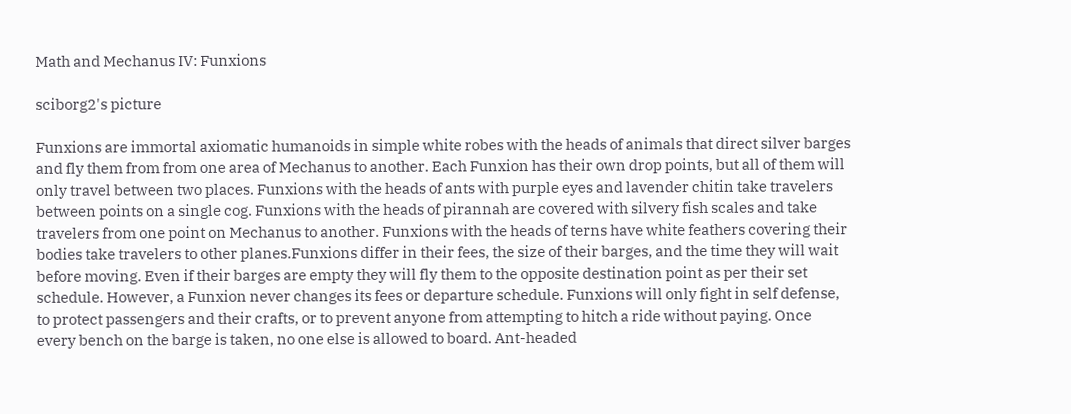Math and Mechanus IV: Funxions

sciborg2's picture

Funxions are immortal axiomatic humanoids in simple white robes with the heads of animals that direct silver barges and fly them from from one area of Mechanus to another. Each Funxion has their own drop points, but all of them will only travel between two places. Funxions with the heads of ants with purple eyes and lavender chitin take travelers between points on a single cog. Funxions with the heads of pirannah are covered with silvery fish scales and take travelers from one point on Mechanus to another. Funxions with the heads of terns have white feathers covering their bodies take travelers to other planes.Funxions differ in their fees, the size of their barges, and the time they will wait before moving. Even if their barges are empty they will fly them to the opposite destination point as per their set schedule. However, a Funxion never changes its fees or departure schedule. Funxions will only fight in self defense, to protect passengers and their crafts, or to prevent anyone from attempting to hitch a ride without paying. Once every bench on the barge is taken, no one else is allowed to board. Ant-headed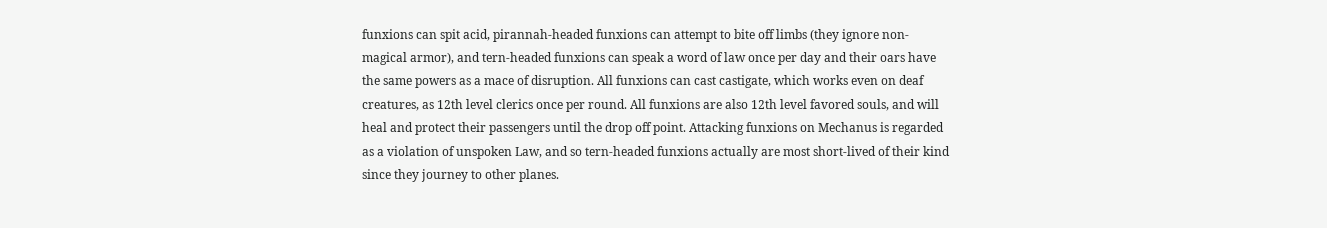funxions can spit acid, pirannah-headed funxions can attempt to bite off limbs (they ignore non-magical armor), and tern-headed funxions can speak a word of law once per day and their oars have the same powers as a mace of disruption. All funxions can cast castigate, which works even on deaf creatures, as 12th level clerics once per round. All funxions are also 12th level favored souls, and will heal and protect their passengers until the drop off point. Attacking funxions on Mechanus is regarded as a violation of unspoken Law, and so tern-headed funxions actually are most short-lived of their kind since they journey to other planes.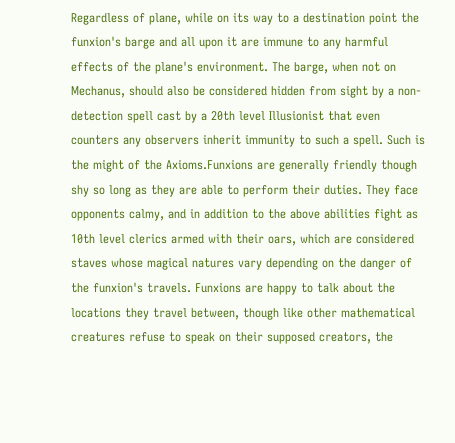Regardless of plane, while on its way to a destination point the funxion's barge and all upon it are immune to any harmful effects of the plane's environment. The barge, when not on Mechanus, should also be considered hidden from sight by a non-detection spell cast by a 20th level Illusionist that even counters any observers inherit immunity to such a spell. Such is the might of the Axioms.Funxions are generally friendly though shy so long as they are able to perform their duties. They face opponents calmy, and in addition to the above abilities fight as 10th level clerics armed with their oars, which are considered staves whose magical natures vary depending on the danger of the funxion's travels. Funxions are happy to talk about the locations they travel between, though like other mathematical creatures refuse to speak on their supposed creators, the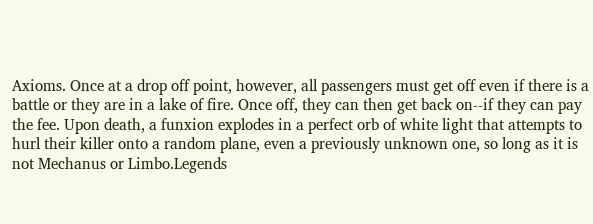Axioms. Once at a drop off point, however, all passengers must get off even if there is a battle or they are in a lake of fire. Once off, they can then get back on--if they can pay the fee. Upon death, a funxion explodes in a perfect orb of white light that attempts to hurl their killer onto a random plane, even a previously unknown one, so long as it is not Mechanus or Limbo.Legends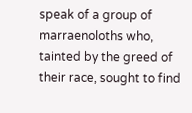speak of a group of marraenoloths who, tainted by the greed of their race, sought to find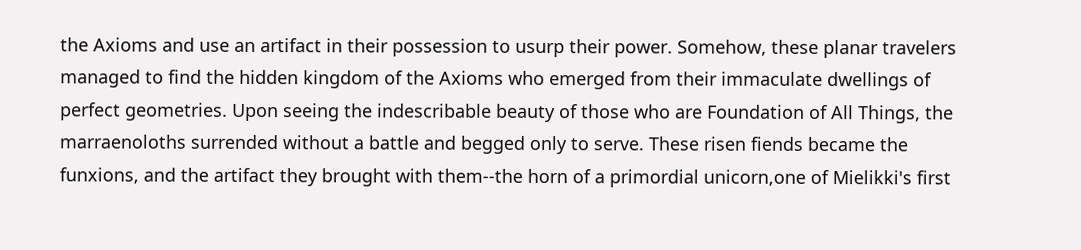the Axioms and use an artifact in their possession to usurp their power. Somehow, these planar travelers managed to find the hidden kingdom of the Axioms who emerged from their immaculate dwellings of perfect geometries. Upon seeing the indescribable beauty of those who are Foundation of All Things, the marraenoloths surrended without a battle and begged only to serve. These risen fiends became the funxions, and the artifact they brought with them--the horn of a primordial unicorn,one of Mielikki's first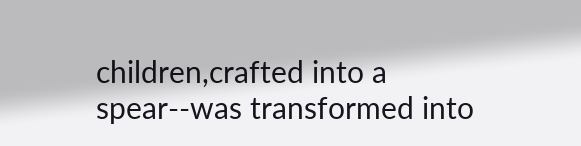children,crafted into a spear--was transformed into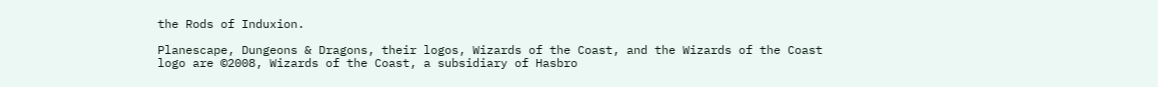the Rods of Induxion.

Planescape, Dungeons & Dragons, their logos, Wizards of the Coast, and the Wizards of the Coast logo are ©2008, Wizards of the Coast, a subsidiary of Hasbro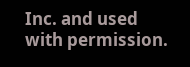Inc. and used with permission.